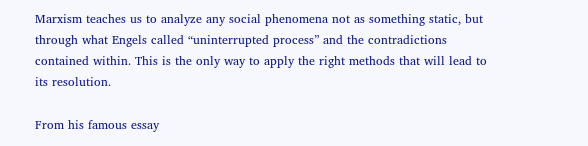Marxism teaches us to analyze any social phenomena not as something static, but through what Engels called “uninterrupted process” and the contradictions contained within. This is the only way to apply the right methods that will lead to its resolution.

From his famous essay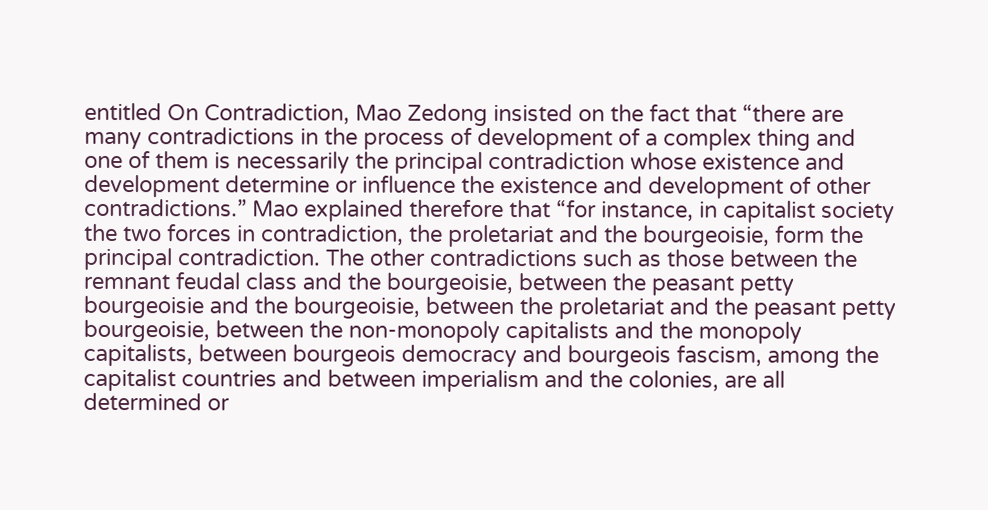entitled On Contradiction, Mao Zedong insisted on the fact that “there are many contradictions in the process of development of a complex thing and one of them is necessarily the principal contradiction whose existence and development determine or influence the existence and development of other contradictions.” Mao explained therefore that “for instance, in capitalist society the two forces in contradiction, the proletariat and the bourgeoisie, form the principal contradiction. The other contradictions such as those between the remnant feudal class and the bourgeoisie, between the peasant petty bourgeoisie and the bourgeoisie, between the proletariat and the peasant petty bourgeoisie, between the non-monopoly capitalists and the monopoly capitalists, between bourgeois democracy and bourgeois fascism, among the capitalist countries and between imperialism and the colonies, are all determined or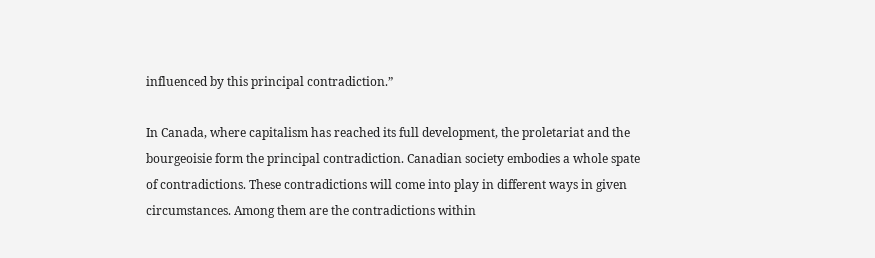influenced by this principal contradiction.”

In Canada, where capitalism has reached its full development, the proletariat and the bourgeoisie form the principal contradiction. Canadian society embodies a whole spate of contradictions. These contradictions will come into play in different ways in given circumstances. Among them are the contradictions within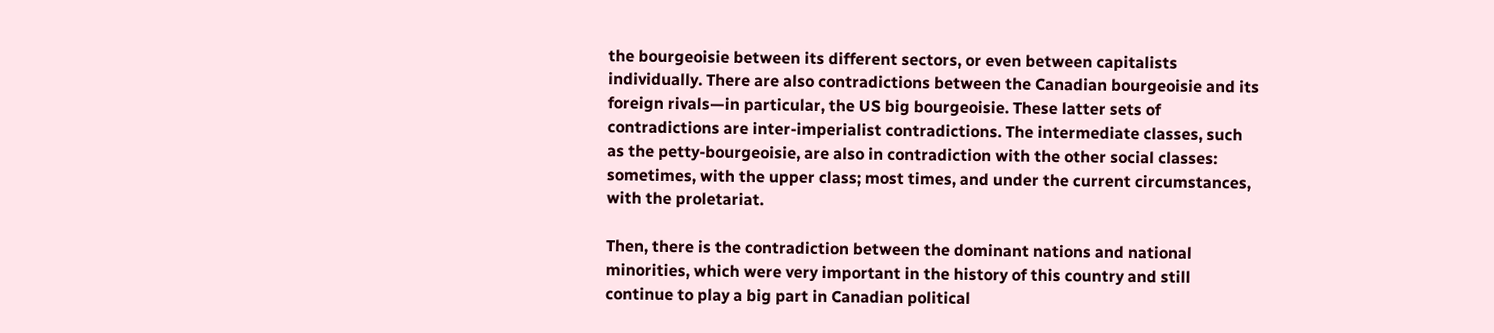the bourgeoisie between its different sectors, or even between capitalists individually. There are also contradictions between the Canadian bourgeoisie and its foreign rivals—in particular, the US big bourgeoisie. These latter sets of contradictions are inter-imperialist contradictions. The intermediate classes, such as the petty-bourgeoisie, are also in contradiction with the other social classes: sometimes, with the upper class; most times, and under the current circumstances, with the proletariat.

Then, there is the contradiction between the dominant nations and national minorities, which were very important in the history of this country and still continue to play a big part in Canadian political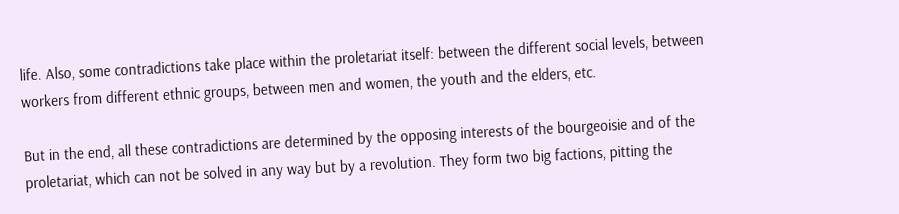life. Also, some contradictions take place within the proletariat itself: between the different social levels, between workers from different ethnic groups, between men and women, the youth and the elders, etc.

But in the end, all these contradictions are determined by the opposing interests of the bourgeoisie and of the proletariat, which can not be solved in any way but by a revolution. They form two big factions, pitting the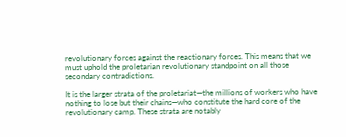revolutionary forces against the reactionary forces. This means that we must uphold the proletarian revolutionary standpoint on all those secondary contradictions.

It is the larger strata of the proletariat—the millions of workers who have nothing to lose but their chains—who constitute the hard core of the revolutionary camp. These strata are notably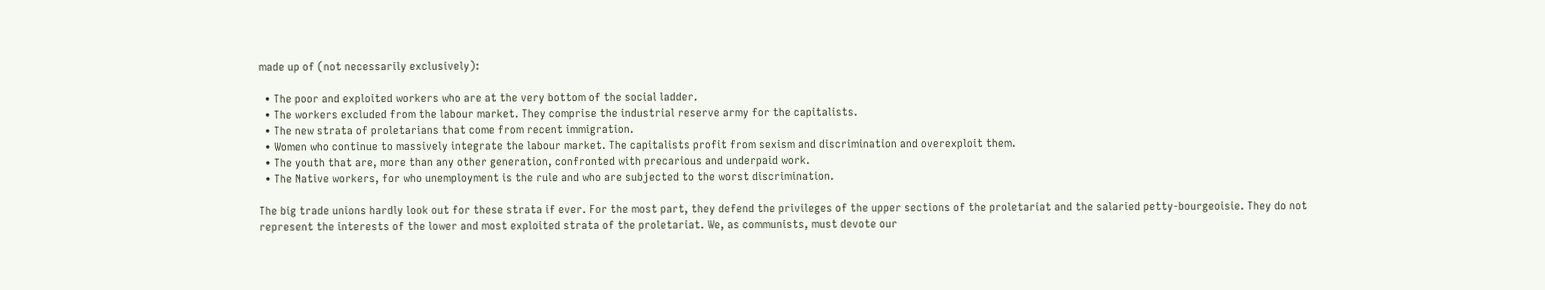made up of (not necessarily exclusively):

  • The poor and exploited workers who are at the very bottom of the social ladder.
  • The workers excluded from the labour market. They comprise the industrial reserve army for the capitalists.
  • The new strata of proletarians that come from recent immigration.
  • Women who continue to massively integrate the labour market. The capitalists profit from sexism and discrimination and overexploit them.
  • The youth that are, more than any other generation, confronted with precarious and underpaid work.
  • The Native workers, for who unemployment is the rule and who are subjected to the worst discrimination.

The big trade unions hardly look out for these strata if ever. For the most part, they defend the privileges of the upper sections of the proletariat and the salaried petty-bourgeoisie. They do not represent the interests of the lower and most exploited strata of the proletariat. We, as communists, must devote our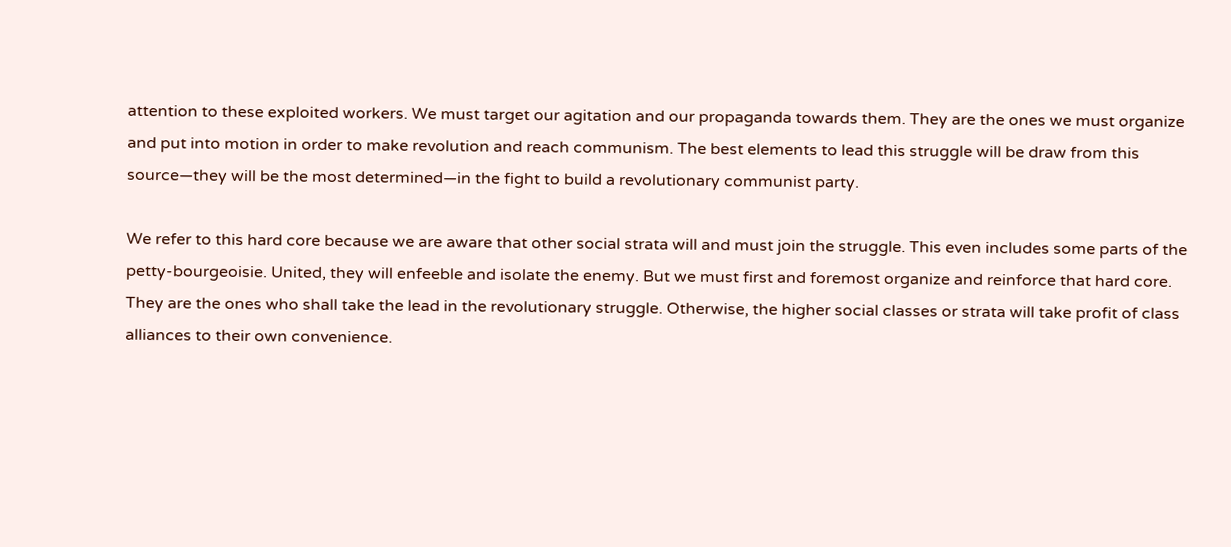attention to these exploited workers. We must target our agitation and our propaganda towards them. They are the ones we must organize and put into motion in order to make revolution and reach communism. The best elements to lead this struggle will be draw from this source—they will be the most determined—in the fight to build a revolutionary communist party.

We refer to this hard core because we are aware that other social strata will and must join the struggle. This even includes some parts of the petty-bourgeoisie. United, they will enfeeble and isolate the enemy. But we must first and foremost organize and reinforce that hard core. They are the ones who shall take the lead in the revolutionary struggle. Otherwise, the higher social classes or strata will take profit of class alliances to their own convenience.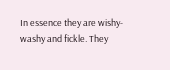In essence they are wishy-washy and fickle. They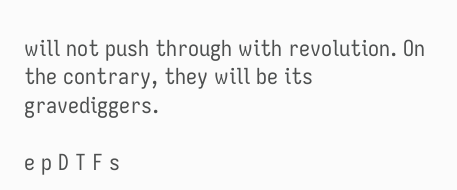will not push through with revolution. On the contrary, they will be its gravediggers.

e p D T F s